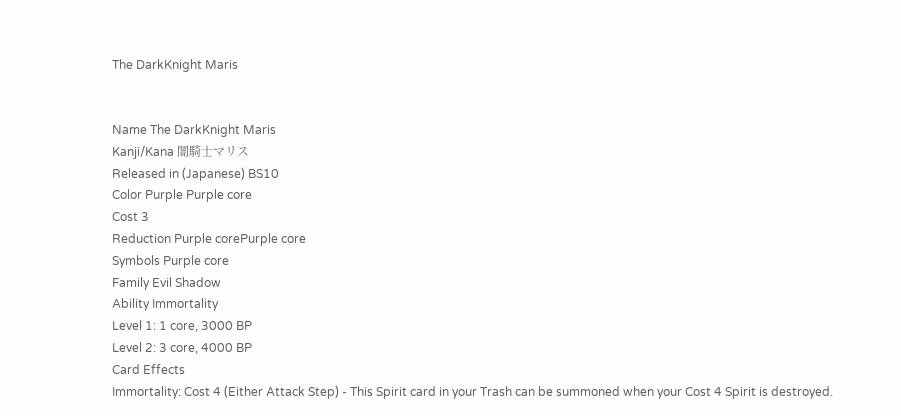The DarkKnight Maris


Name The DarkKnight Maris
Kanji/Kana 闇騎士マリス
Released in (Japanese) BS10
Color Purple Purple core
Cost 3
Reduction Purple corePurple core
Symbols Purple core
Family Evil Shadow
Ability Immortality
Level 1: 1 core, 3000 BP
Level 2: 3 core, 4000 BP
Card Effects
Immortality: Cost 4 (Either Attack Step) - This Spirit card in your Trash can be summoned when your Cost 4 Spirit is destroyed.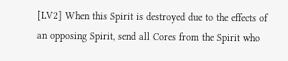[LV2] When this Spirit is destroyed due to the effects of an opposing Spirit, send all Cores from the Spirit who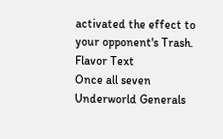activated the effect to your opponent's Trash.
Flavor Text
Once all seven Underworld Generals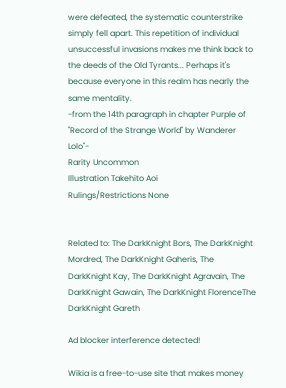were defeated, the systematic counterstrike simply fell apart. This repetition of individual unsuccessful invasions makes me think back to the deeds of the Old Tyrants... Perhaps it's because everyone in this realm has nearly the same mentality.
-from the 14th paragraph in chapter Purple of "Record of the Strange World" by Wanderer Lolo"-
Rarity Uncommon
Illustration Takehito Aoi
Rulings/Restrictions None


Related to: The DarkKnight Bors, The DarkKnight Mordred, The DarkKnight Gaheris, The DarkKnight Kay, The DarkKnight Agravain, The DarkKnight Gawain, The DarkKnight FlorenceThe DarkKnight Gareth

Ad blocker interference detected!

Wikia is a free-to-use site that makes money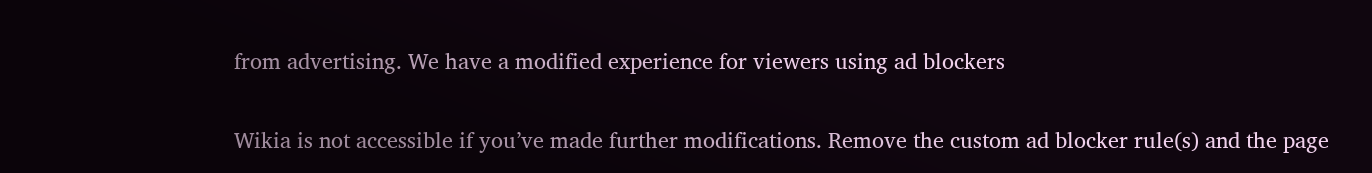from advertising. We have a modified experience for viewers using ad blockers

Wikia is not accessible if you’ve made further modifications. Remove the custom ad blocker rule(s) and the page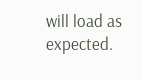will load as expected.